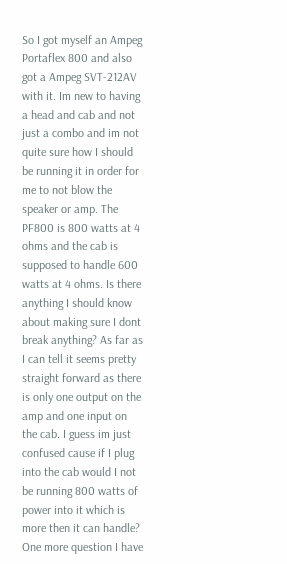So I got myself an Ampeg Portaflex 800 and also got a Ampeg SVT-212AV with it. Im new to having a head and cab and not just a combo and im not quite sure how I should be running it in order for me to not blow the speaker or amp. The PF800 is 800 watts at 4 ohms and the cab is supposed to handle 600 watts at 4 ohms. Is there anything I should know about making sure I dont break anything? As far as I can tell it seems pretty straight forward as there is only one output on the amp and one input on the cab. I guess im just confused cause if I plug into the cab would I not be running 800 watts of power into it which is more then it can handle?
One more question I have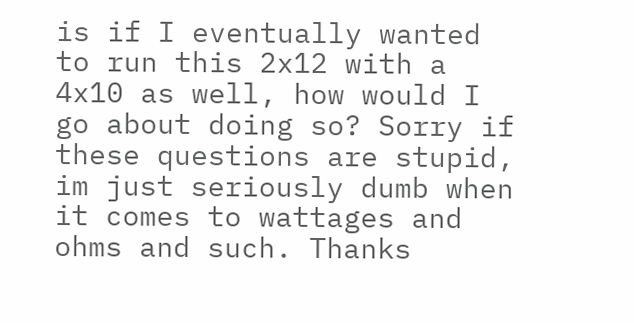is if I eventually wanted to run this 2x12 with a 4x10 as well, how would I go about doing so? Sorry if these questions are stupid, im just seriously dumb when it comes to wattages and ohms and such. Thanks